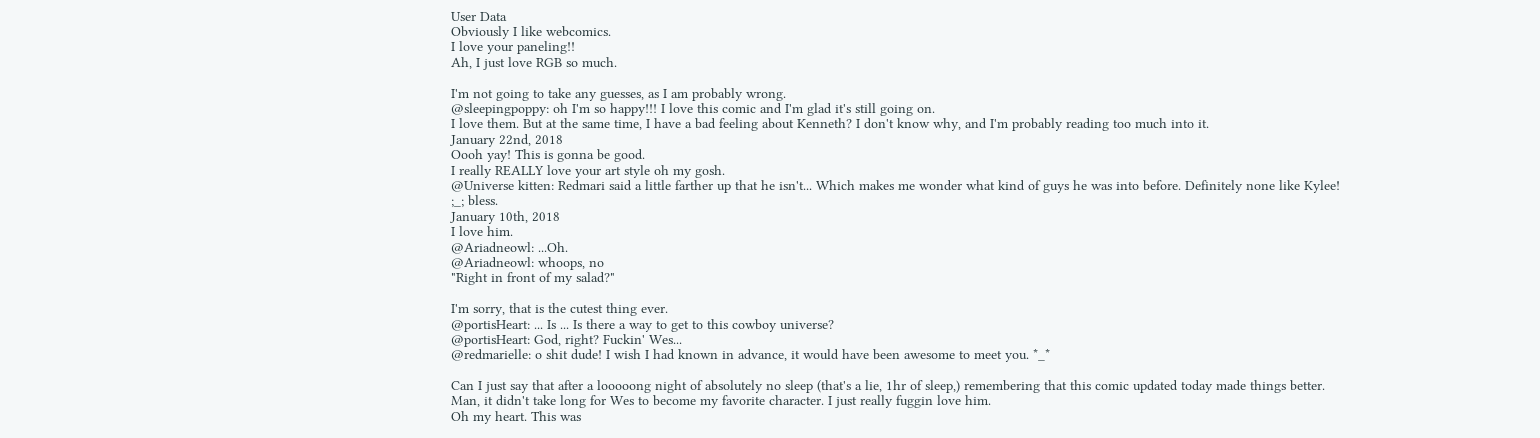User Data
Obviously I like webcomics.
I love your paneling!!
Ah, I just love RGB so much.

I'm not going to take any guesses, as I am probably wrong.
@sleepingpoppy: oh I'm so happy!!! I love this comic and I'm glad it's still going on.
I love them. But at the same time, I have a bad feeling about Kenneth? I don't know why, and I'm probably reading too much into it.
January 22nd, 2018
Oooh yay! This is gonna be good.
I really REALLY love your art style oh my gosh.
@Universe kitten: Redmari said a little farther up that he isn't... Which makes me wonder what kind of guys he was into before. Definitely none like Kylee!
;_; bless.
January 10th, 2018
I love him.
@Ariadneowl: ...Oh.
@Ariadneowl: whoops, no
"Right in front of my salad?"

I'm sorry, that is the cutest thing ever.
@portisHeart: ... Is ... Is there a way to get to this cowboy universe?
@portisHeart: God, right? Fuckin' Wes...
@redmarielle: o shit dude! I wish I had known in advance, it would have been awesome to meet you. *_*

Can I just say that after a looooong night of absolutely no sleep (that's a lie, 1hr of sleep,) remembering that this comic updated today made things better.
Man, it didn't take long for Wes to become my favorite character. I just really fuggin love him.
Oh my heart. This was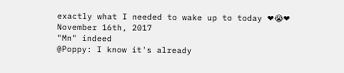exactly what I needed to wake up to today ❤😭❤
November 16th, 2017
"Mn" indeed
@Poppy: I know it's already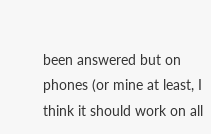been answered but on phones (or mine at least, I think it should work on all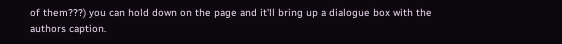of them???) you can hold down on the page and it'll bring up a dialogue box with the authors caption.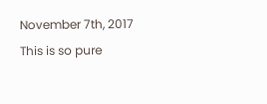November 7th, 2017
This is so pure